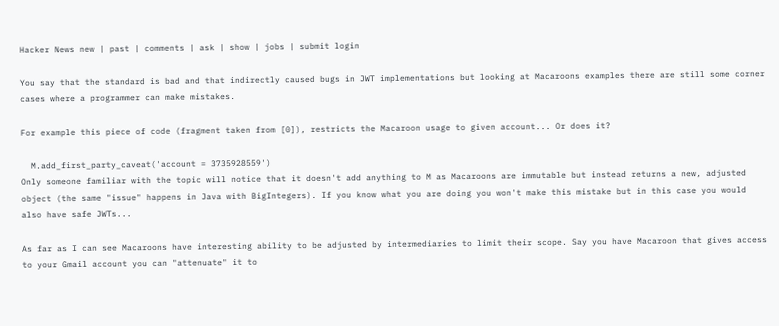Hacker News new | past | comments | ask | show | jobs | submit login

You say that the standard is bad and that indirectly caused bugs in JWT implementations but looking at Macaroons examples there are still some corner cases where a programmer can make mistakes.

For example this piece of code (fragment taken from [0]), restricts the Macaroon usage to given account... Or does it?

  M.add_first_party_caveat('account = 3735928559')
Only someone familiar with the topic will notice that it doesn't add anything to M as Macaroons are immutable but instead returns a new, adjusted object (the same "issue" happens in Java with BigIntegers). If you know what you are doing you won't make this mistake but in this case you would also have safe JWTs...

As far as I can see Macaroons have interesting ability to be adjusted by intermediaries to limit their scope. Say you have Macaroon that gives access to your Gmail account you can "attenuate" it to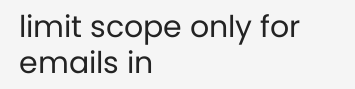limit scope only for emails in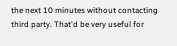the next 10 minutes without contacting third party. That'd be very useful for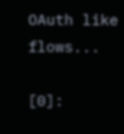OAuth like flows...

[0]: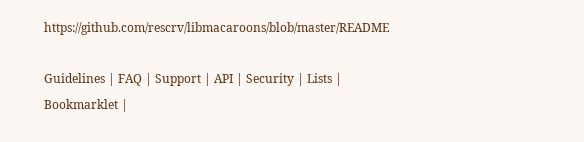https://github.com/rescrv/libmacaroons/blob/master/README

Guidelines | FAQ | Support | API | Security | Lists | Bookmarklet |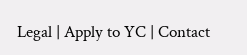Legal | Apply to YC | Contact